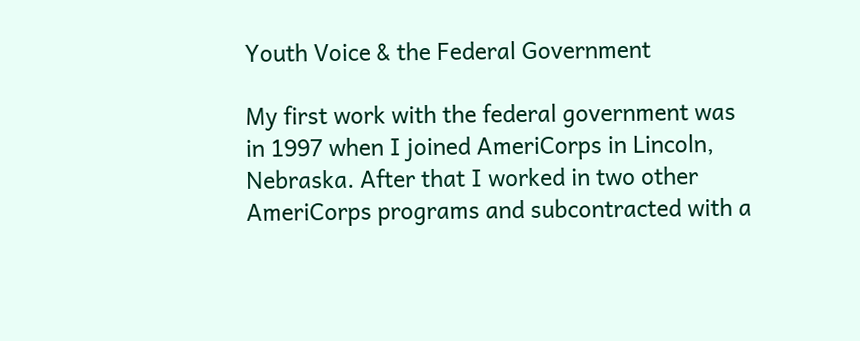Youth Voice & the Federal Government

My first work with the federal government was in 1997 when I joined AmeriCorps in Lincoln, Nebraska. After that I worked in two other AmeriCorps programs and subcontracted with a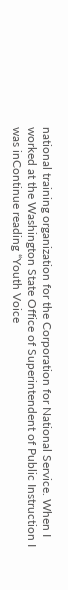national training organization for the Corporation for National Service. When I worked at the Washington State Office of Superintendent of Public Instruction I was inContinue reading “Youth Voice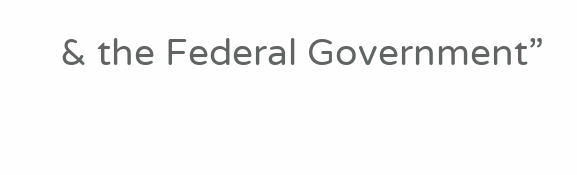& the Federal Government”